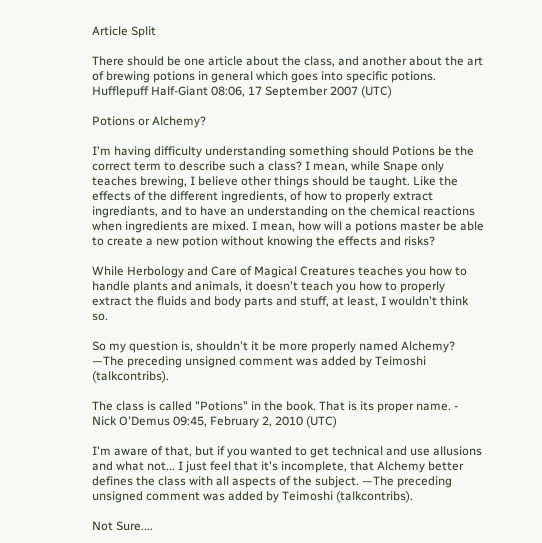Article Split

There should be one article about the class, and another about the art of brewing potions in general which goes into specific potions. Hufflepuff Half-Giant 08:06, 17 September 2007 (UTC)

Potions or Alchemy?

I'm having difficulty understanding something should Potions be the correct term to describe such a class? I mean, while Snape only teaches brewing, I believe other things should be taught. Like the effects of the different ingredients, of how to properly extract ingrediants, and to have an understanding on the chemical reactions when ingredients are mixed. I mean, how will a potions master be able to create a new potion without knowing the effects and risks?

While Herbology and Care of Magical Creatures teaches you how to handle plants and animals, it doesn't teach you how to properly extract the fluids and body parts and stuff, at least, I wouldn't think so.

So my question is, shouldn't it be more properly named Alchemy? —The preceding unsigned comment was added by Teimoshi (talkcontribs).

The class is called "Potions" in the book. That is its proper name. - Nick O'Demus 09:45, February 2, 2010 (UTC)

I'm aware of that, but if you wanted to get technical and use allusions and what not... I just feel that it's incomplete, that Alchemy better defines the class with all aspects of the subject. —The preceding unsigned comment was added by Teimoshi (talkcontribs).

Not Sure....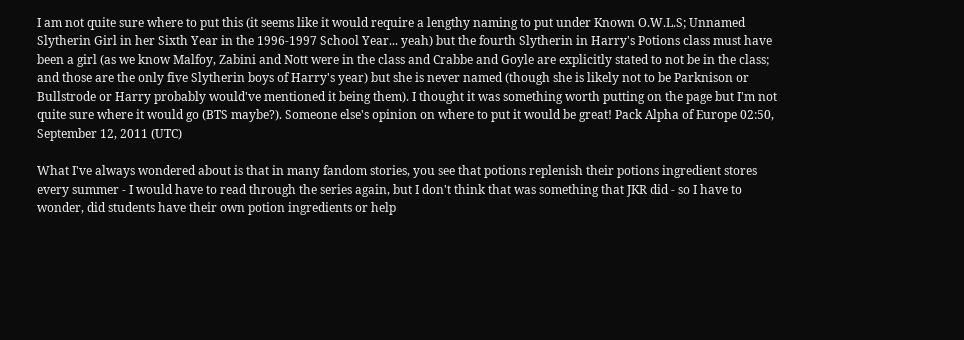I am not quite sure where to put this (it seems like it would require a lengthy naming to put under Known O.W.L.S; Unnamed Slytherin Girl in her Sixth Year in the 1996-1997 School Year... yeah) but the fourth Slytherin in Harry's Potions class must have been a girl (as we know Malfoy, Zabini and Nott were in the class and Crabbe and Goyle are explicitly stated to not be in the class; and those are the only five Slytherin boys of Harry's year) but she is never named (though she is likely not to be Parknison or Bullstrode or Harry probably would've mentioned it being them). I thought it was something worth putting on the page but I'm not quite sure where it would go (BTS maybe?). Someone else's opinion on where to put it would be great! Pack Alpha of Europe 02:50, September 12, 2011 (UTC)

What I've always wondered about is that in many fandom stories, you see that potions replenish their potions ingredient stores every summer - I would have to read through the series again, but I don't think that was something that JKR did - so I have to wonder, did students have their own potion ingredients or help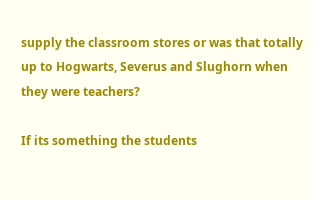supply the classroom stores or was that totally up to Hogwarts, Severus and Slughorn when they were teachers?

If its something the students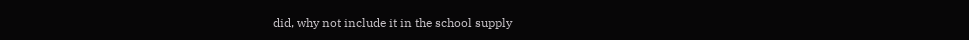did, why not include it in the school supply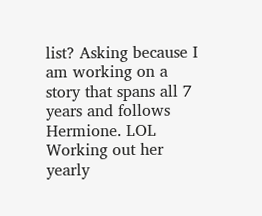list? Asking because I am working on a story that spans all 7 years and follows Hermione. LOL Working out her yearly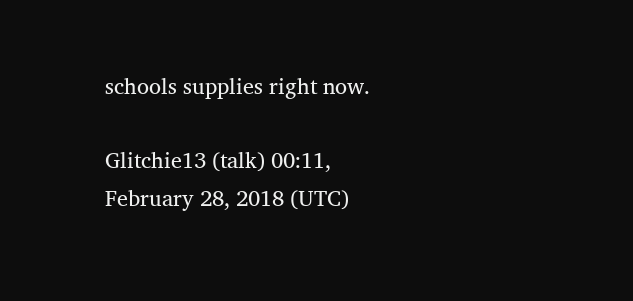schools supplies right now.

Glitchie13 (talk) 00:11, February 28, 2018 (UTC)